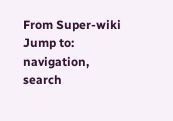From Super-wiki
Jump to: navigation, search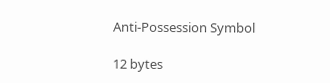Anti-Possession Symbol

12 bytes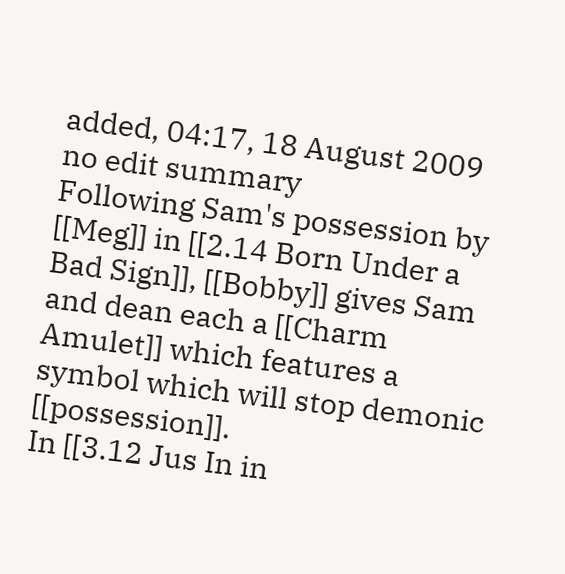added, 04:17, 18 August 2009
no edit summary
Following Sam's possession by [[Meg]] in [[2.14 Born Under a Bad Sign]], [[Bobby]] gives Sam and dean each a [[Charm Amulet]] which features a symbol which will stop demonic [[possession]].
In [[3.12 Jus In in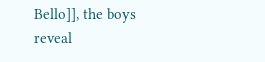Bello]], the boys reveal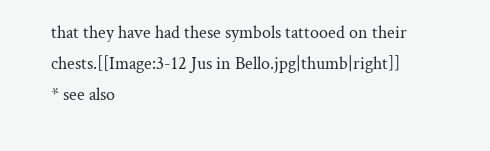that they have had these symbols tattooed on their chests.[[Image:3-12 Jus in Bello.jpg|thumb|right]]
* see also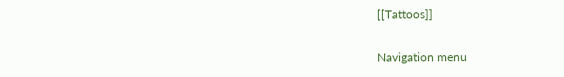[[Tattoos]]

Navigation menu